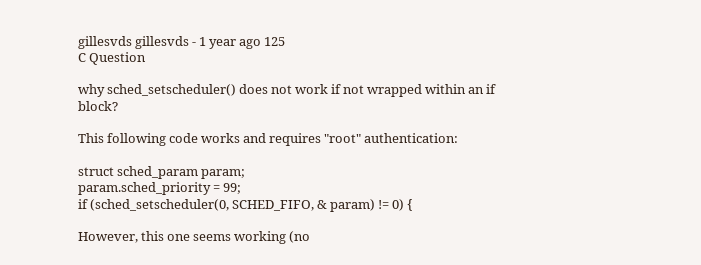gillesvds gillesvds - 1 year ago 125
C Question

why sched_setscheduler() does not work if not wrapped within an if block?

This following code works and requires "root" authentication:

struct sched_param param;
param.sched_priority = 99;
if (sched_setscheduler(0, SCHED_FIFO, & param) != 0) {

However, this one seems working (no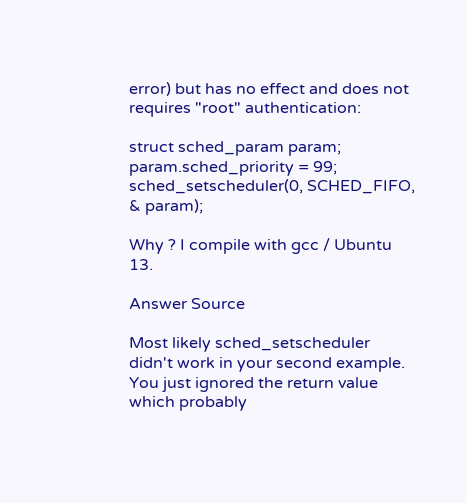error) but has no effect and does not requires "root" authentication:

struct sched_param param;
param.sched_priority = 99;
sched_setscheduler(0, SCHED_FIFO, & param);

Why ? I compile with gcc / Ubuntu 13.

Answer Source

Most likely sched_setscheduler didn't work in your second example. You just ignored the return value which probably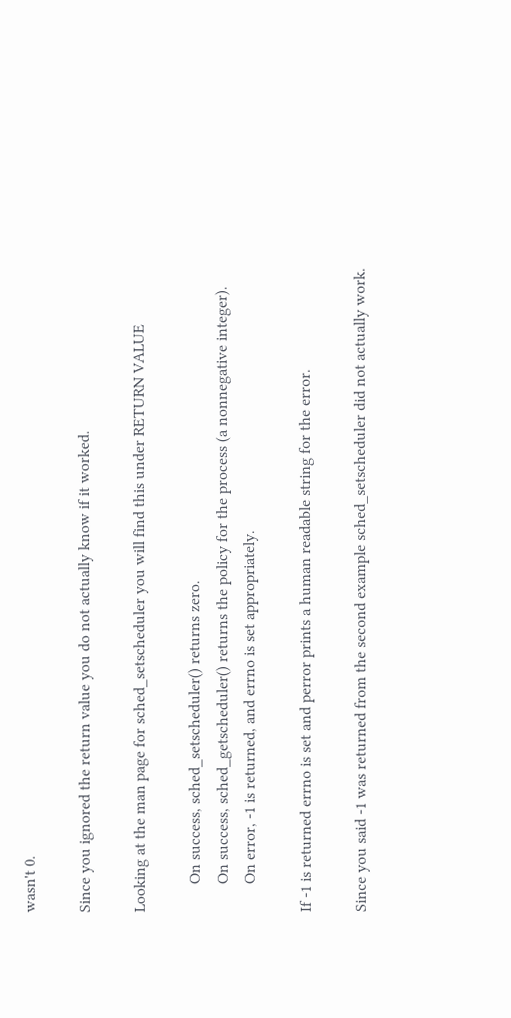wasn't 0.

Since you ignored the return value you do not actually know if it worked.

Looking at the man page for sched_setscheduler you will find this under RETURN VALUE

       On success, sched_setscheduler() returns zero.
       On success, sched_getscheduler() returns the policy for the process (a nonnegative integer).
       On error, -1 is returned, and errno is set appropriately.

If -1 is returned errno is set and perror prints a human readable string for the error.

Since you said -1 was returned from the second example sched_setscheduler did not actually work.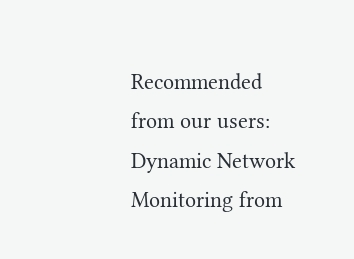Recommended from our users: Dynamic Network Monitoring from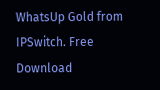WhatsUp Gold from IPSwitch. Free Download